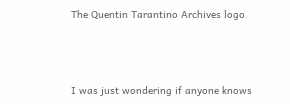The Quentin Tarantino Archives logo



I was just wondering if anyone knows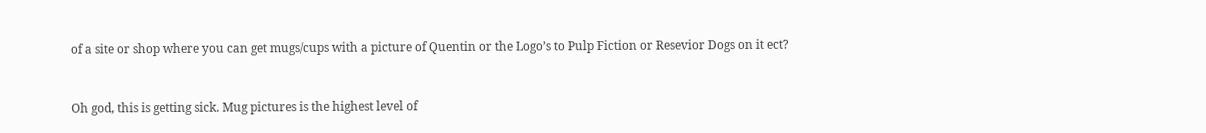of a site or shop where you can get mugs/cups with a picture of Quentin or the Logo’s to Pulp Fiction or Resevior Dogs on it ect?


Oh god, this is getting sick. Mug pictures is the highest level of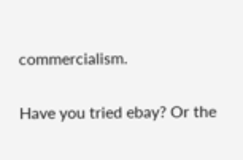commercialism.

Have you tried ebay? Or the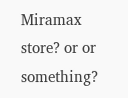Miramax store? or or something?